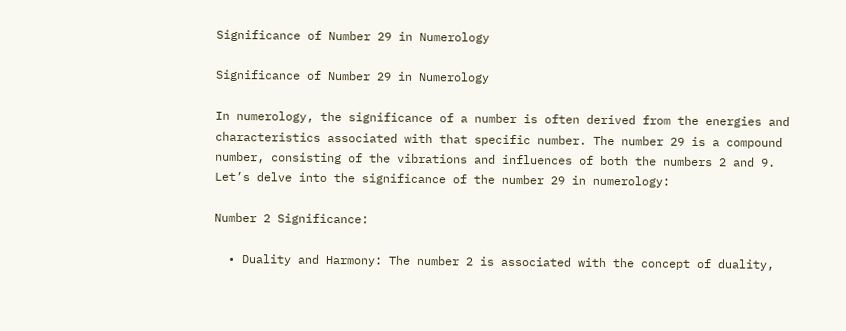Significance of Number 29 in Numerology

Significance of Number 29 in Numerology

In numerology, the significance of a number is often derived from the energies and characteristics associated with that specific number. The number 29 is a compound number, consisting of the vibrations and influences of both the numbers 2 and 9. Let’s delve into the significance of the number 29 in numerology:

Number 2 Significance:

  • Duality and Harmony: The number 2 is associated with the concept of duality,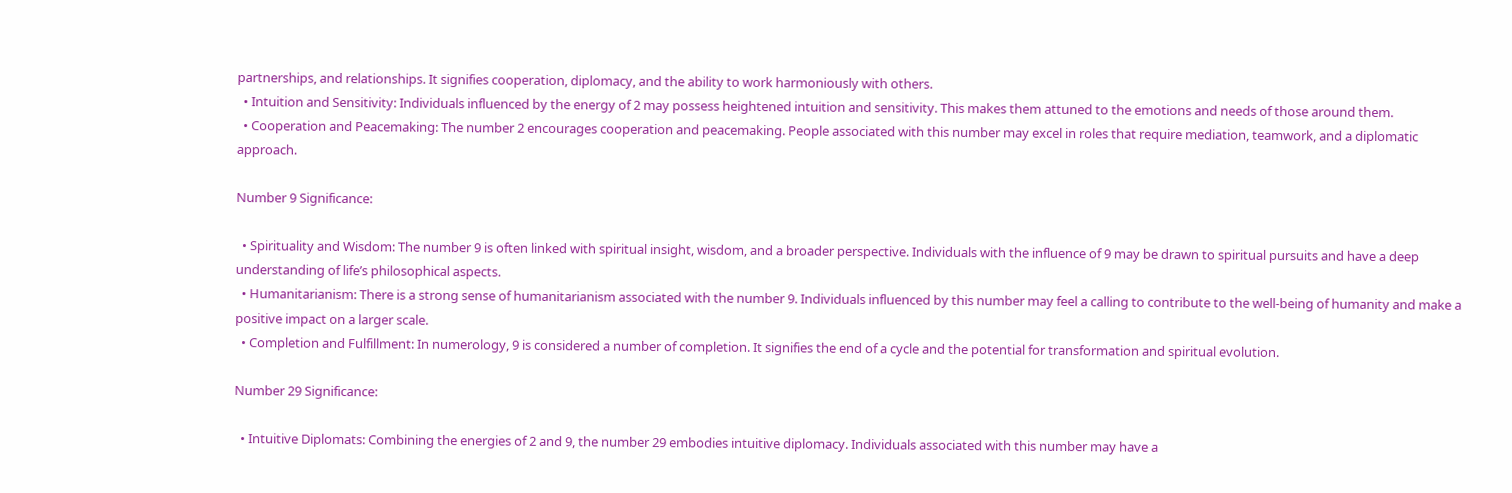partnerships, and relationships. It signifies cooperation, diplomacy, and the ability to work harmoniously with others.
  • Intuition and Sensitivity: Individuals influenced by the energy of 2 may possess heightened intuition and sensitivity. This makes them attuned to the emotions and needs of those around them.
  • Cooperation and Peacemaking: The number 2 encourages cooperation and peacemaking. People associated with this number may excel in roles that require mediation, teamwork, and a diplomatic approach.

Number 9 Significance:

  • Spirituality and Wisdom: The number 9 is often linked with spiritual insight, wisdom, and a broader perspective. Individuals with the influence of 9 may be drawn to spiritual pursuits and have a deep understanding of life’s philosophical aspects.
  • Humanitarianism: There is a strong sense of humanitarianism associated with the number 9. Individuals influenced by this number may feel a calling to contribute to the well-being of humanity and make a positive impact on a larger scale.
  • Completion and Fulfillment: In numerology, 9 is considered a number of completion. It signifies the end of a cycle and the potential for transformation and spiritual evolution.

Number 29 Significance:

  • Intuitive Diplomats: Combining the energies of 2 and 9, the number 29 embodies intuitive diplomacy. Individuals associated with this number may have a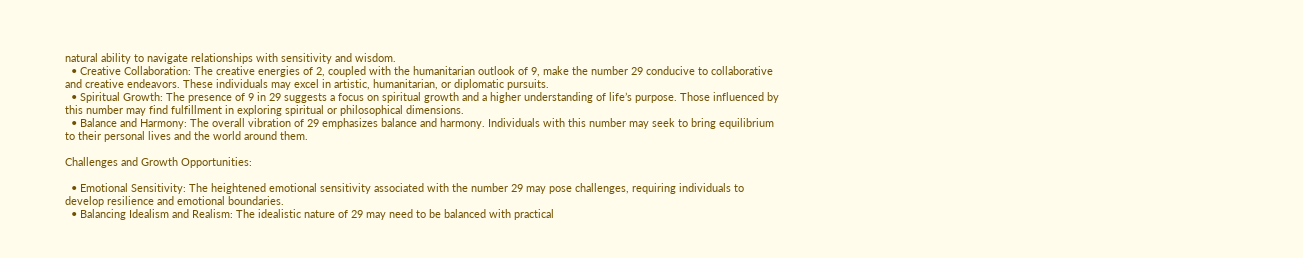natural ability to navigate relationships with sensitivity and wisdom.
  • Creative Collaboration: The creative energies of 2, coupled with the humanitarian outlook of 9, make the number 29 conducive to collaborative and creative endeavors. These individuals may excel in artistic, humanitarian, or diplomatic pursuits.
  • Spiritual Growth: The presence of 9 in 29 suggests a focus on spiritual growth and a higher understanding of life’s purpose. Those influenced by this number may find fulfillment in exploring spiritual or philosophical dimensions.
  • Balance and Harmony: The overall vibration of 29 emphasizes balance and harmony. Individuals with this number may seek to bring equilibrium to their personal lives and the world around them.

Challenges and Growth Opportunities:

  • Emotional Sensitivity: The heightened emotional sensitivity associated with the number 29 may pose challenges, requiring individuals to develop resilience and emotional boundaries.
  • Balancing Idealism and Realism: The idealistic nature of 29 may need to be balanced with practical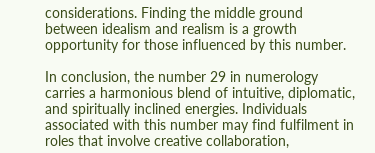considerations. Finding the middle ground between idealism and realism is a growth opportunity for those influenced by this number.

In conclusion, the number 29 in numerology carries a harmonious blend of intuitive, diplomatic, and spiritually inclined energies. Individuals associated with this number may find fulfilment in roles that involve creative collaboration,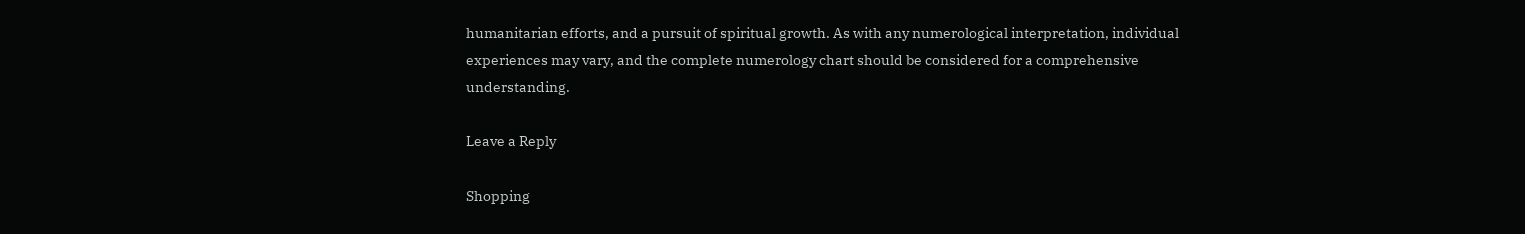humanitarian efforts, and a pursuit of spiritual growth. As with any numerological interpretation, individual experiences may vary, and the complete numerology chart should be considered for a comprehensive understanding.

Leave a Reply

Shopping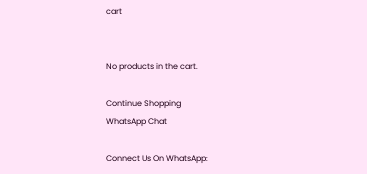cart


No products in the cart.

Continue Shopping
WhatsApp Chat

Connect Us On WhatsApp: